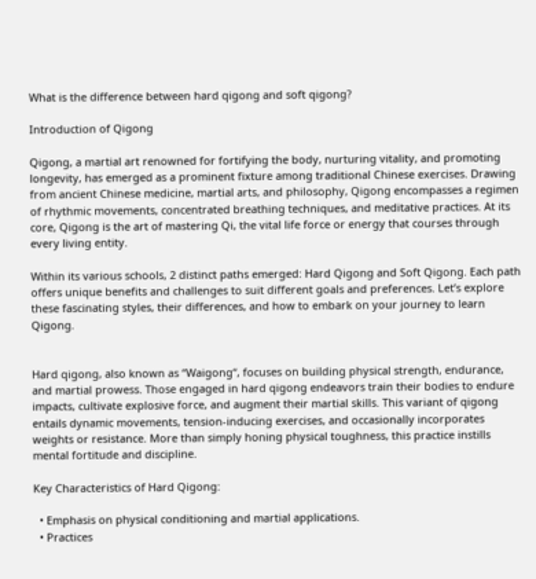What is the difference between hard qigong and soft qigong?

Introduction of Qigong

Qigong, a martial art renowned for fortifying the body, nurturing vitality, and promoting longevity, has emerged as a prominent fixture among traditional Chinese exercises. Drawing from ancient Chinese medicine, martial arts, and philosophy, Qigong encompasses a regimen of rhythmic movements, concentrated breathing techniques, and meditative practices. At its core, Qigong is the art of mastering Qi, the vital life force or energy that courses through every living entity.

Within its various schools, 2 distinct paths emerged: Hard Qigong and Soft Qigong. Each path offers unique benefits and challenges to suit different goals and preferences. Let’s explore these fascinating styles, their differences, and how to embark on your journey to learn Qigong.


Hard qigong, also known as “Waigong“, focuses on building physical strength, endurance, and martial prowess. Those engaged in hard qigong endeavors train their bodies to endure impacts, cultivate explosive force, and augment their martial skills. This variant of qigong entails dynamic movements, tension-inducing exercises, and occasionally incorporates weights or resistance. More than simply honing physical toughness, this practice instills mental fortitude and discipline.

Key Characteristics of Hard Qigong:

  • Emphasis on physical conditioning and martial applications.
  • Practices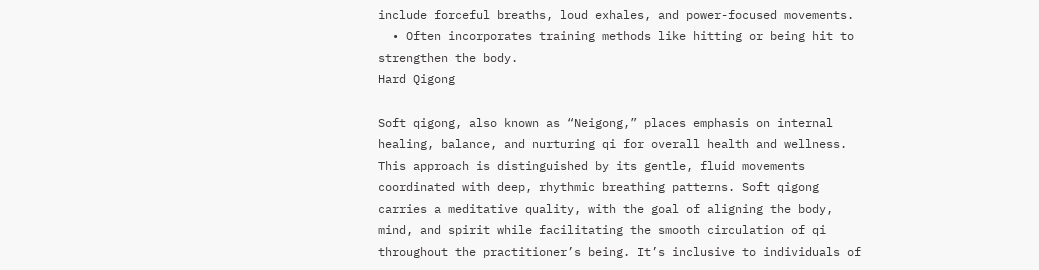include forceful breaths, loud exhales, and power-focused movements.
  • Often incorporates training methods like hitting or being hit to strengthen the body.
Hard Qigong

Soft qigong, also known as “Neigong,” places emphasis on internal healing, balance, and nurturing qi for overall health and wellness. This approach is distinguished by its gentle, fluid movements coordinated with deep, rhythmic breathing patterns. Soft qigong carries a meditative quality, with the goal of aligning the body, mind, and spirit while facilitating the smooth circulation of qi throughout the practitioner’s being. It’s inclusive to individuals of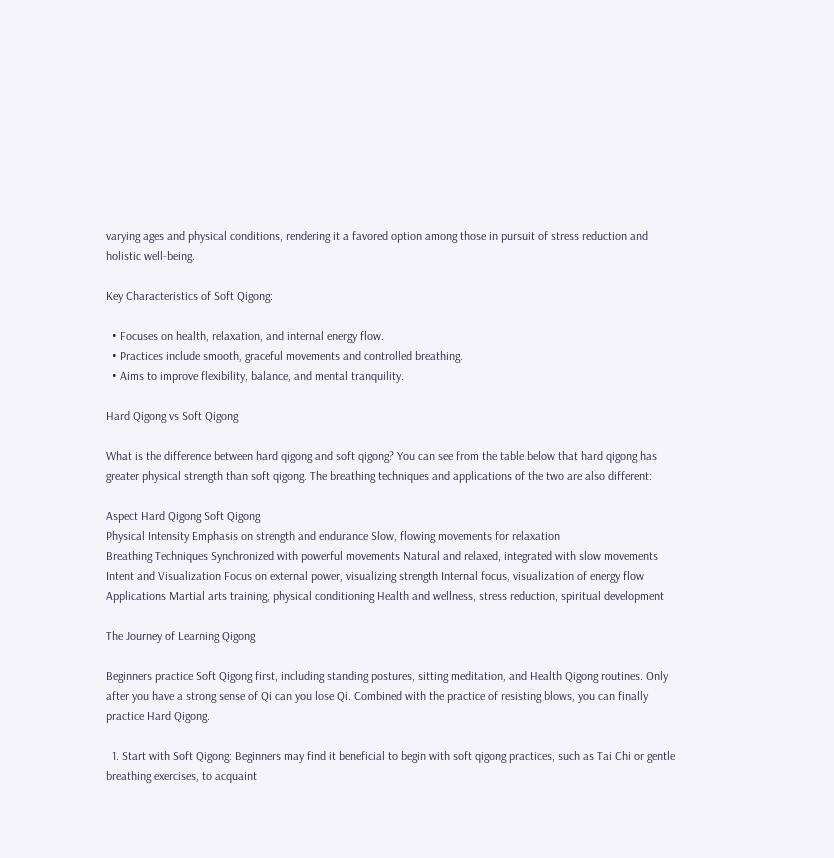varying ages and physical conditions, rendering it a favored option among those in pursuit of stress reduction and holistic well-being.

Key Characteristics of Soft Qigong:

  • Focuses on health, relaxation, and internal energy flow.
  • Practices include smooth, graceful movements and controlled breathing.
  • Aims to improve flexibility, balance, and mental tranquility.

Hard Qigong vs Soft Qigong

What is the difference between hard qigong and soft qigong? You can see from the table below that hard qigong has greater physical strength than soft qigong. The breathing techniques and applications of the two are also different:

Aspect Hard Qigong Soft Qigong
Physical Intensity Emphasis on strength and endurance Slow, flowing movements for relaxation
Breathing Techniques Synchronized with powerful movements Natural and relaxed, integrated with slow movements
Intent and Visualization Focus on external power, visualizing strength Internal focus, visualization of energy flow
Applications Martial arts training, physical conditioning Health and wellness, stress reduction, spiritual development

The Journey of Learning Qigong

Beginners practice Soft Qigong first, including standing postures, sitting meditation, and Health Qigong routines. Only after you have a strong sense of Qi can you lose Qi. Combined with the practice of resisting blows, you can finally practice Hard Qigong.

  1. Start with Soft Qigong: Beginners may find it beneficial to begin with soft qigong practices, such as Tai Chi or gentle breathing exercises, to acquaint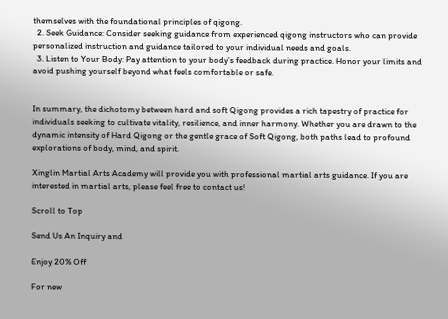themselves with the foundational principles of qigong.
  2. Seek Guidance: Consider seeking guidance from experienced qigong instructors who can provide personalized instruction and guidance tailored to your individual needs and goals.
  3. Listen to Your Body: Pay attention to your body’s feedback during practice. Honor your limits and avoid pushing yourself beyond what feels comfortable or safe.


In summary, the dichotomy between hard and soft Qigong provides a rich tapestry of practice for individuals seeking to cultivate vitality, resilience, and inner harmony. Whether you are drawn to the dynamic intensity of Hard Qigong or the gentle grace of Soft Qigong, both paths lead to profound explorations of body, mind, and spirit.

Xinglin Martial Arts Academy will provide you with professional martial arts guidance. If you are interested in martial arts, please feel free to contact us!

Scroll to Top

Send Us An Inquiry and

Enjoy 20% Off

For new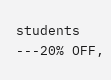students ---20% OFF,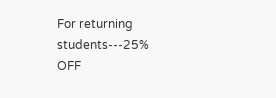For returning students---25% OFF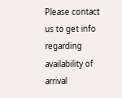Please contact us to get info regarding availability of arrival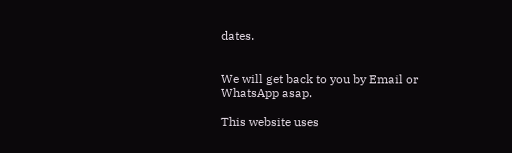dates.


We will get back to you by Email or WhatsApp asap.

This website uses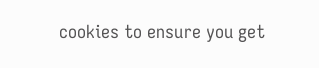cookies to ensure you get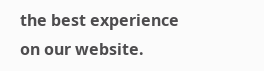the best experience on our website.